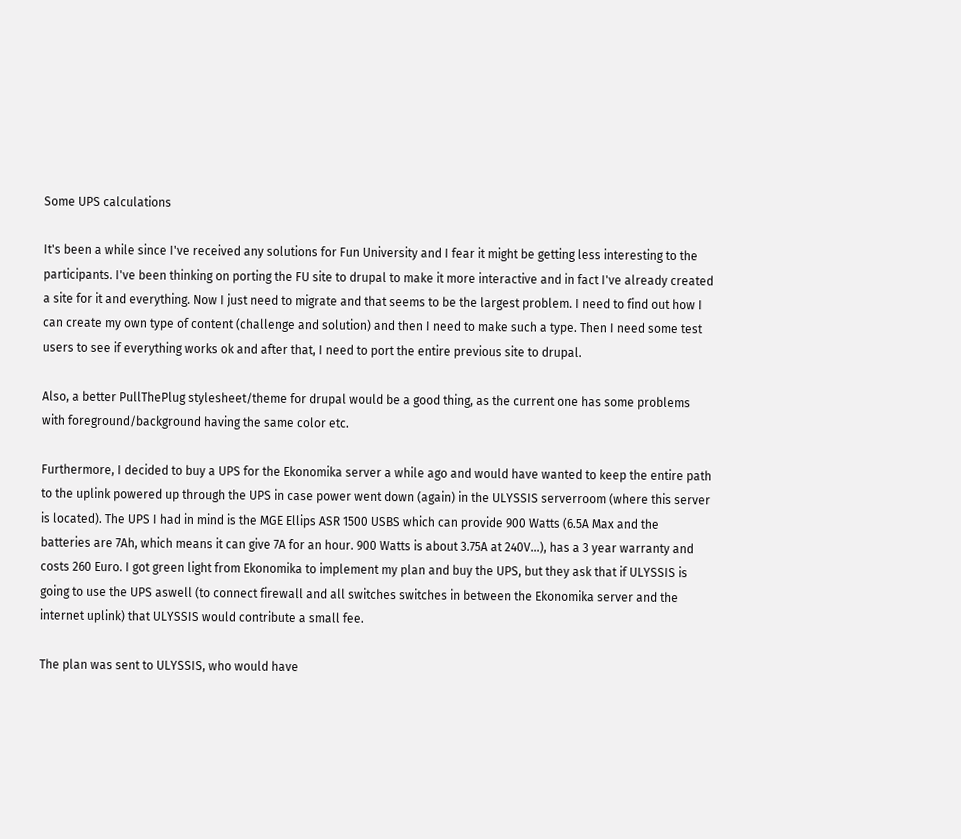Some UPS calculations

It's been a while since I've received any solutions for Fun University and I fear it might be getting less interesting to the participants. I've been thinking on porting the FU site to drupal to make it more interactive and in fact I've already created a site for it and everything. Now I just need to migrate and that seems to be the largest problem. I need to find out how I can create my own type of content (challenge and solution) and then I need to make such a type. Then I need some test users to see if everything works ok and after that, I need to port the entire previous site to drupal.

Also, a better PullThePlug stylesheet/theme for drupal would be a good thing, as the current one has some problems with foreground/background having the same color etc.

Furthermore, I decided to buy a UPS for the Ekonomika server a while ago and would have wanted to keep the entire path to the uplink powered up through the UPS in case power went down (again) in the ULYSSIS serverroom (where this server is located). The UPS I had in mind is the MGE Ellips ASR 1500 USBS which can provide 900 Watts (6.5A Max and the batteries are 7Ah, which means it can give 7A for an hour. 900 Watts is about 3.75A at 240V...), has a 3 year warranty and costs 260 Euro. I got green light from Ekonomika to implement my plan and buy the UPS, but they ask that if ULYSSIS is going to use the UPS aswell (to connect firewall and all switches switches in between the Ekonomika server and the internet uplink) that ULYSSIS would contribute a small fee.

The plan was sent to ULYSSIS, who would have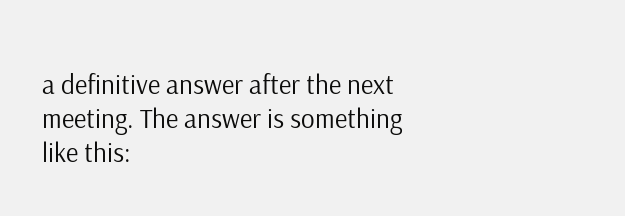a definitive answer after the next meeting. The answer is something like this: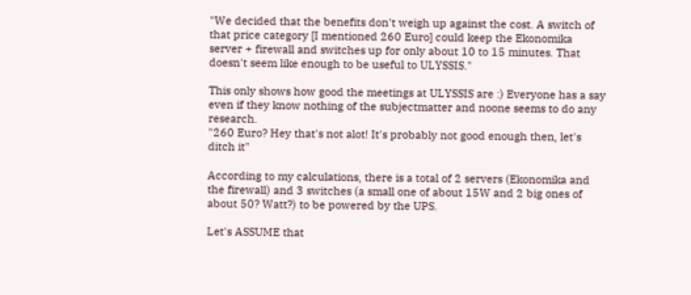"We decided that the benefits don't weigh up against the cost. A switch of that price category [I mentioned 260 Euro] could keep the Ekonomika server + firewall and switches up for only about 10 to 15 minutes. That doesn't seem like enough to be useful to ULYSSIS."

This only shows how good the meetings at ULYSSIS are :) Everyone has a say even if they know nothing of the subjectmatter and noone seems to do any research.
"260 Euro? Hey that's not alot! It's probably not good enough then, let's ditch it"

According to my calculations, there is a total of 2 servers (Ekonomika and the firewall) and 3 switches (a small one of about 15W and 2 big ones of about 50? Watt?) to be powered by the UPS.

Let's ASSUME that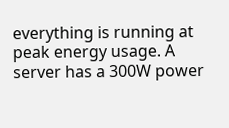everything is running at peak energy usage. A server has a 300W power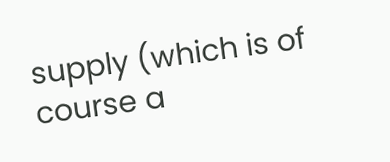supply (which is of course a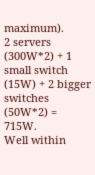maximum).
2 servers (300W*2) + 1 small switch (15W) + 2 bigger switches (50W*2) = 715W.
Well within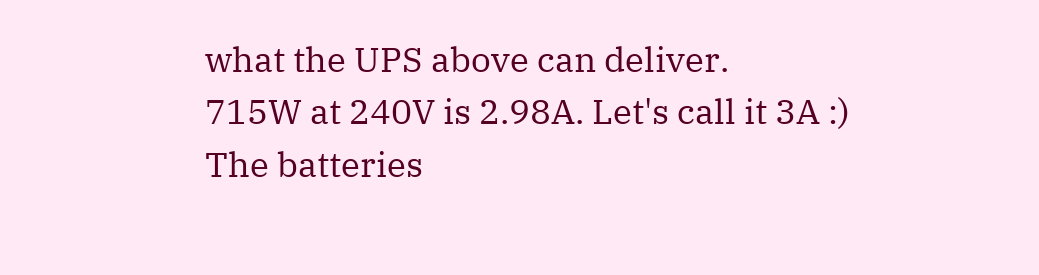what the UPS above can deliver.
715W at 240V is 2.98A. Let's call it 3A :)
The batteries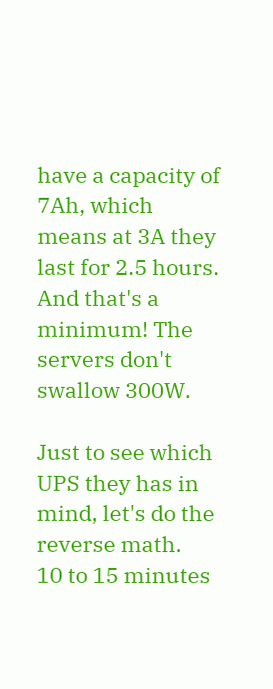have a capacity of 7Ah, which means at 3A they last for 2.5 hours. And that's a minimum! The servers don't swallow 300W.

Just to see which UPS they has in mind, let's do the reverse math.
10 to 15 minutes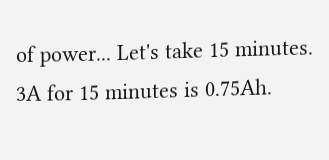of power... Let's take 15 minutes. 3A for 15 minutes is 0.75Ah.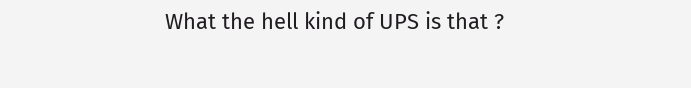What the hell kind of UPS is that ?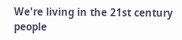We're living in the 21st century people